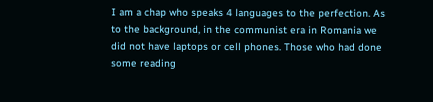I am a chap who speaks 4 languages to the perfection. As to the background, in the communist era in Romania we did not have laptops or cell phones. Those who had done some reading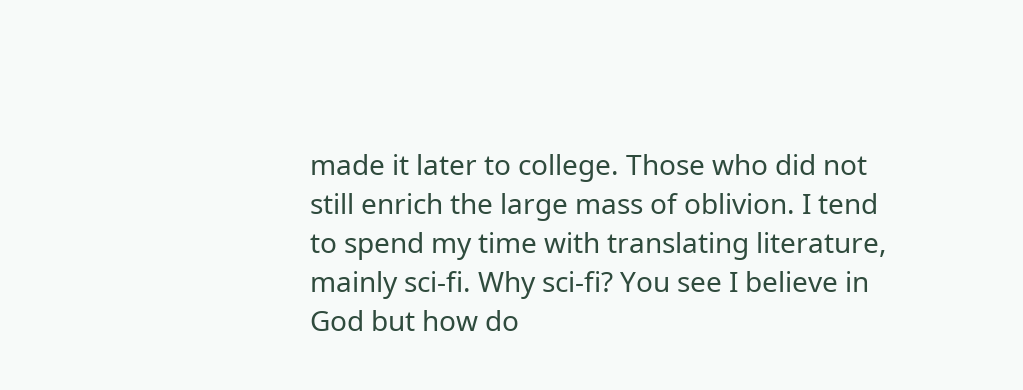made it later to college. Those who did not still enrich the large mass of oblivion. I tend to spend my time with translating literature, mainly sci-fi. Why sci-fi? You see I believe in God but how do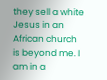they sell a white Jesus in an African church is beyond me. I am in a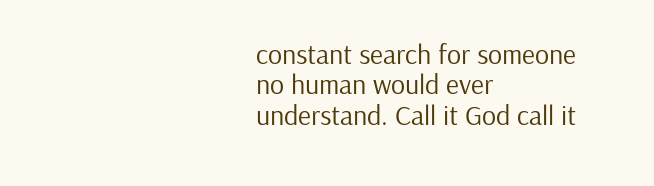constant search for someone no human would ever understand. Call it God call it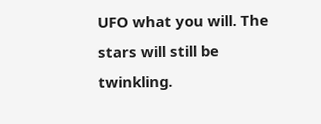UFO what you will. The stars will still be twinkling.